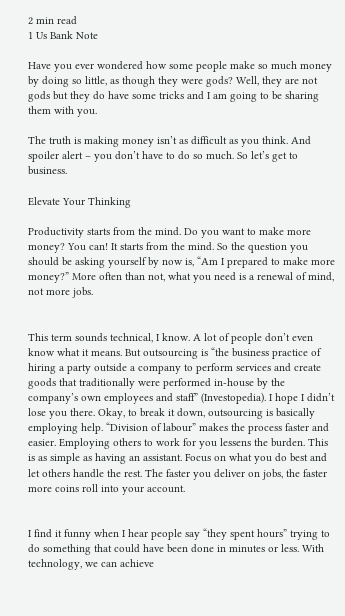2 min read
1 Us Bank Note

Have you ever wondered how some people make so much money by doing so little, as though they were gods? Well, they are not gods but they do have some tricks and I am going to be sharing them with you.

The truth is making money isn’t as difficult as you think. And spoiler alert – you don’t have to do so much. So let’s get to business.

Elevate Your Thinking

Productivity starts from the mind. Do you want to make more money? You can! It starts from the mind. So the question you should be asking yourself by now is, “Am I prepared to make more money?” More often than not, what you need is a renewal of mind, not more jobs.


This term sounds technical, I know. A lot of people don’t even know what it means. But outsourcing is “the business practice of hiring a party outside a company to perform services and create goods that traditionally were performed in-house by the company’s own employees and staff” (Investopedia). I hope I didn’t lose you there. Okay, to break it down, outsourcing is basically employing help. “Division of labour” makes the process faster and easier. Employing others to work for you lessens the burden. This is as simple as having an assistant. Focus on what you do best and let others handle the rest. The faster you deliver on jobs, the faster more coins roll into your account.


I find it funny when I hear people say “they spent hours” trying to do something that could have been done in minutes or less. With technology, we can achieve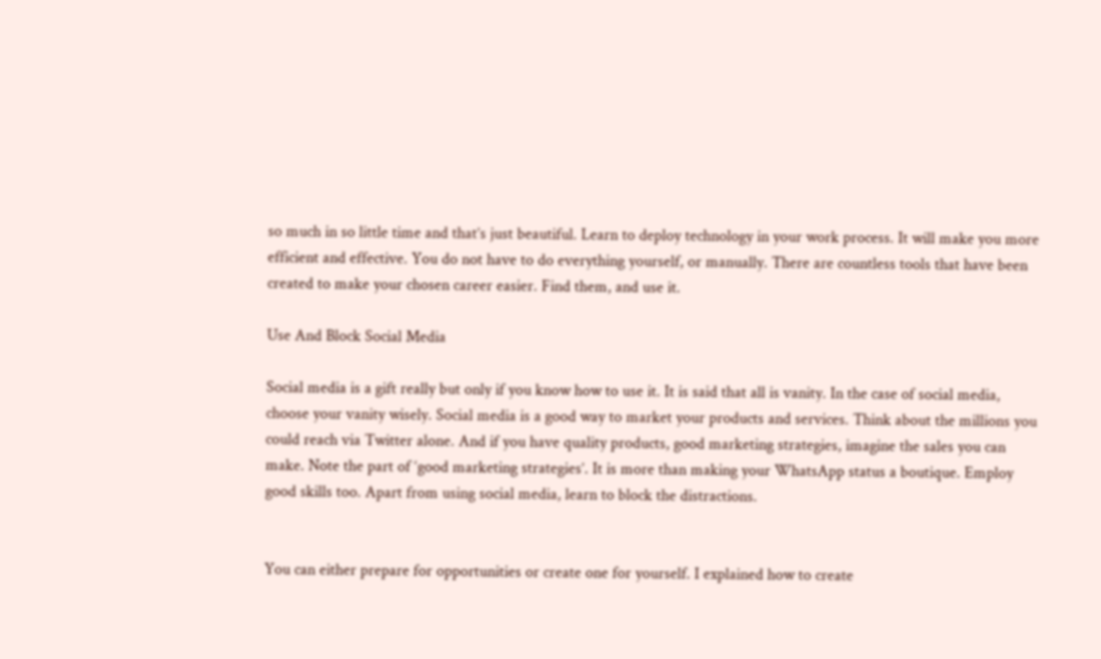so much in so little time and that’s just beautiful. Learn to deploy technology in your work process. It will make you more efficient and effective. You do not have to do everything yourself, or manually. There are countless tools that have been created to make your chosen career easier. Find them, and use it.

Use And Block Social Media

Social media is a gift really but only if you know how to use it. It is said that all is vanity. In the case of social media, choose your vanity wisely. Social media is a good way to market your products and services. Think about the millions you could reach via Twitter alone. And if you have quality products, good marketing strategies, imagine the sales you can make. Note the part of ‘good marketing strategies’. It is more than making your WhatsApp status a boutique. Employ good skills too. Apart from using social media, learn to block the distractions.


You can either prepare for opportunities or create one for yourself. I explained how to create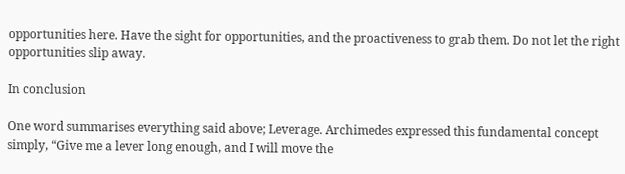opportunities here. Have the sight for opportunities, and the proactiveness to grab them. Do not let the right opportunities slip away.

In conclusion

One word summarises everything said above; Leverage. Archimedes expressed this fundamental concept simply, “Give me a lever long enough, and I will move the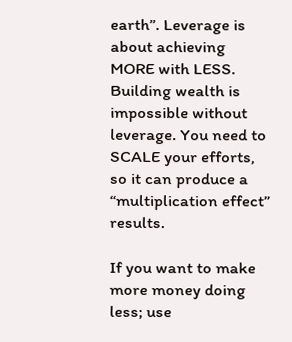earth”. Leverage is about achieving MORE with LESS. Building wealth is impossible without leverage. You need to SCALE your efforts, so it can produce a “multiplication effect” results.

If you want to make more money doing less; use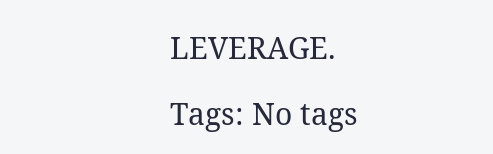LEVERAGE.

Tags: No tags